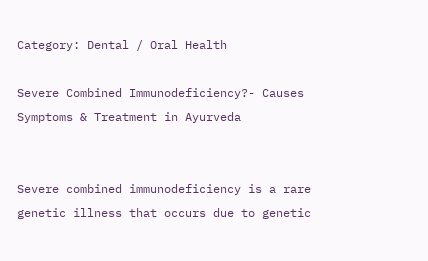Category: Dental / Oral Health

Severe Combined Immunodeficiency?- Causes Symptoms & Treatment in Ayurveda


Severe combined immunodeficiency is a rare genetic illness that occurs due to genetic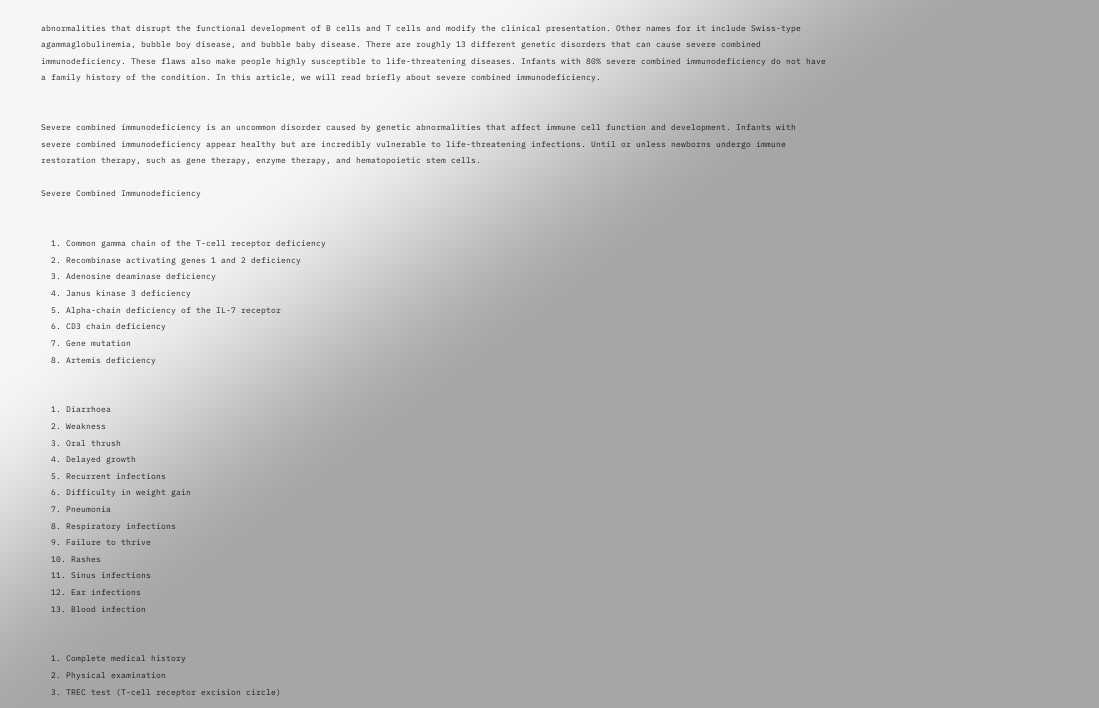abnormalities that disrupt the functional development of B cells and T cells and modify the clinical presentation. Other names for it include Swiss-type agammaglobulinemia, bubble boy disease, and bubble baby disease. There are roughly 13 different genetic disorders that can cause severe combined immunodeficiency. These flaws also make people highly susceptible to life-threatening diseases. Infants with 80% severe combined immunodeficiency do not have a family history of the condition. In this article, we will read briefly about severe combined immunodeficiency.


Severe combined immunodeficiency is an uncommon disorder caused by genetic abnormalities that affect immune cell function and development. Infants with severe combined immunodeficiency appear healthy but are incredibly vulnerable to life-threatening infections. Until or unless newborns undergo immune restoration therapy, such as gene therapy, enzyme therapy, and hematopoietic stem cells.

Severe Combined Immunodeficiency


  1. Common gamma chain of the T-cell receptor deficiency
  2. Recombinase activating genes 1 and 2 deficiency
  3. Adenosine deaminase deficiency
  4. Janus kinase 3 deficiency
  5. Alpha-chain deficiency of the IL-7 receptor
  6. CD3 chain deficiency
  7. Gene mutation
  8. Artemis deficiency


  1. Diarrhoea
  2. Weakness
  3. Oral thrush
  4. Delayed growth
  5. Recurrent infections
  6. Difficulty in weight gain
  7. Pneumonia
  8. Respiratory infections
  9. Failure to thrive
  10. Rashes
  11. Sinus infections
  12. Ear infections
  13. Blood infection


  1. Complete medical history
  2. Physical examination
  3. TREC test (T-cell receptor excision circle)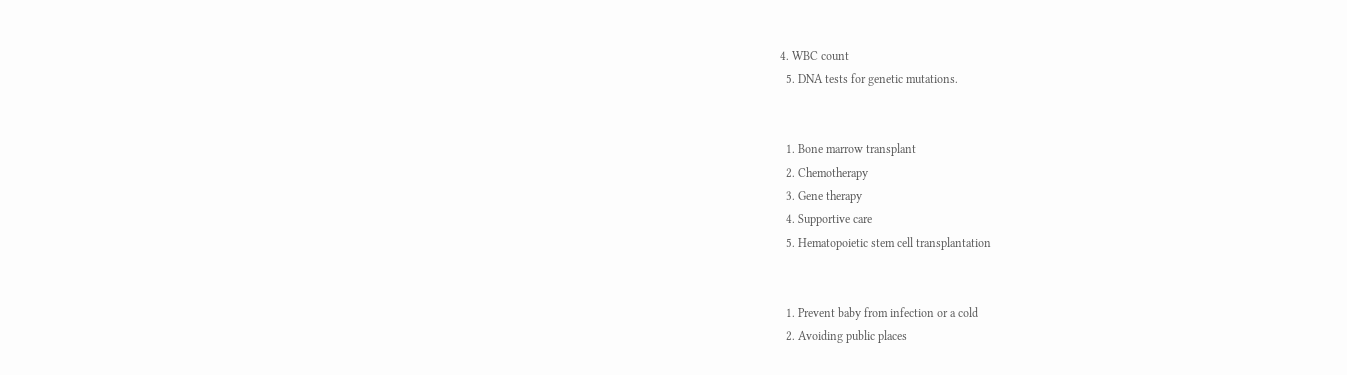4. WBC count
  5. DNA tests for genetic mutations.


  1. Bone marrow transplant
  2. Chemotherapy
  3. Gene therapy
  4. Supportive care
  5. Hematopoietic stem cell transplantation


  1. Prevent baby from infection or a cold
  2. Avoiding public places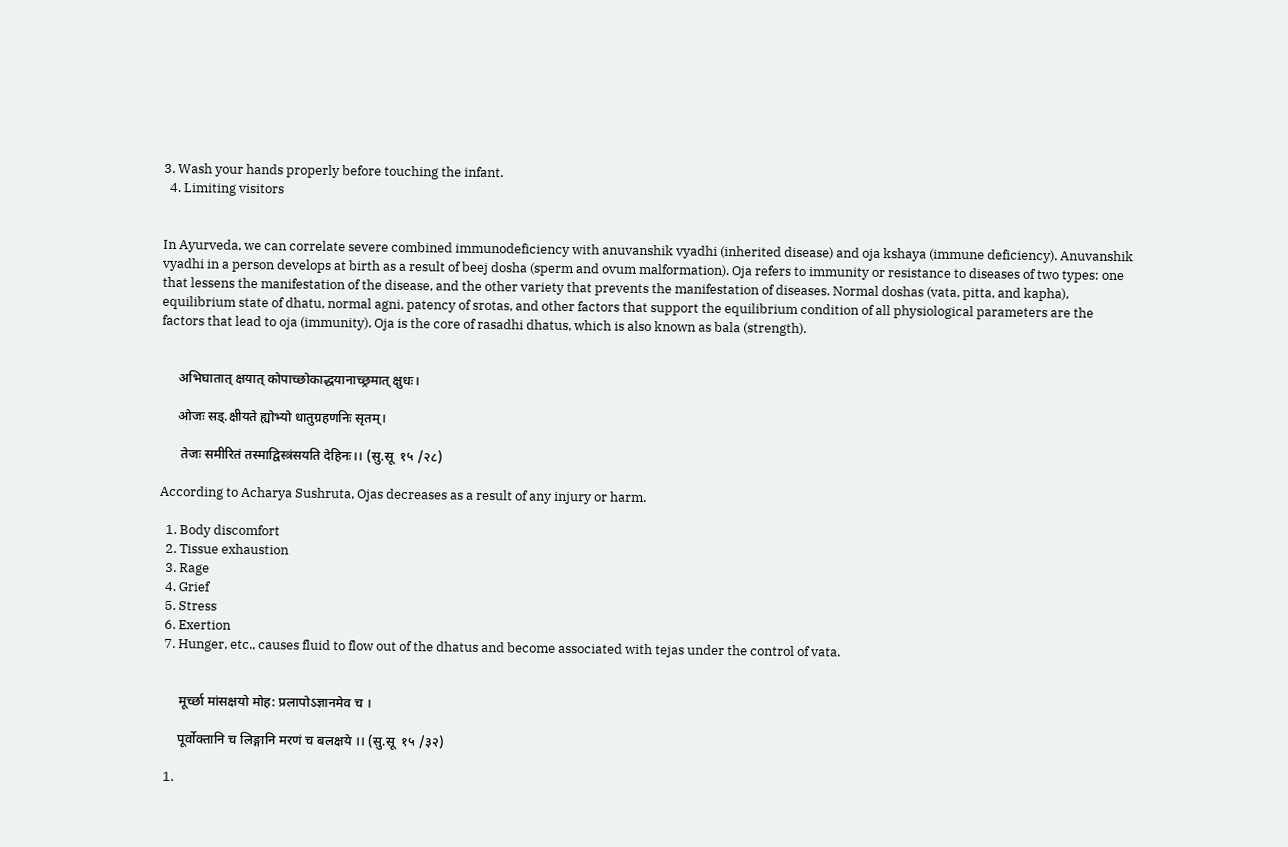3. Wash your hands properly before touching the infant.
  4. Limiting visitors


In Ayurveda, we can correlate severe combined immunodeficiency with anuvanshik vyadhi (inherited disease) and oja kshaya (immune deficiency). Anuvanshik vyadhi in a person develops at birth as a result of beej dosha (sperm and ovum malformation). Oja refers to immunity or resistance to diseases of two types: one that lessens the manifestation of the disease, and the other variety that prevents the manifestation of diseases. Normal doshas (vata, pitta, and kapha), equilibrium state of dhatu, normal agni, patency of srotas, and other factors that support the equilibrium condition of all physiological parameters are the factors that lead to oja (immunity). Oja is the core of rasadhi dhatus, which is also known as bala (strength).


     अभिघातात् क्षयात् कोपाच्छोकाद्धयानाच्छ्रमात् क्षुधः।

     ओजः सड्.क्षीयते ह्योभ्यो धातुग्रहणनिः सृतम्।

      तेजः समीरितं तस्माद्विस्त्रंसयति देहिनः।। (सु.सू  १५ /२८)

According to Acharya Sushruta, Ojas decreases as a result of any injury or harm.

  1. Body discomfort
  2. Tissue exhaustion
  3. Rage
  4. Grief
  5. Stress
  6. Exertion
  7. Hunger, etc., causes fluid to flow out of the dhatus and become associated with tejas under the control of vata.


      मूर्च्छा मांसक्षयो मोह: प्रलापोऽज्ञानमेव च ।

      पूर्वोक्तानि च लिङ्गानि मरणं च बलक्षये ।। (सु.सू  १५ /३२)

  1.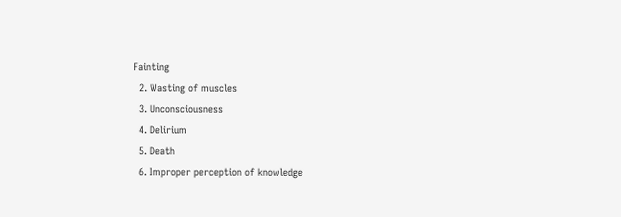Fainting
  2. Wasting of muscles
  3. Unconsciousness
  4. Delirium
  5. Death
  6. Improper perception of knowledge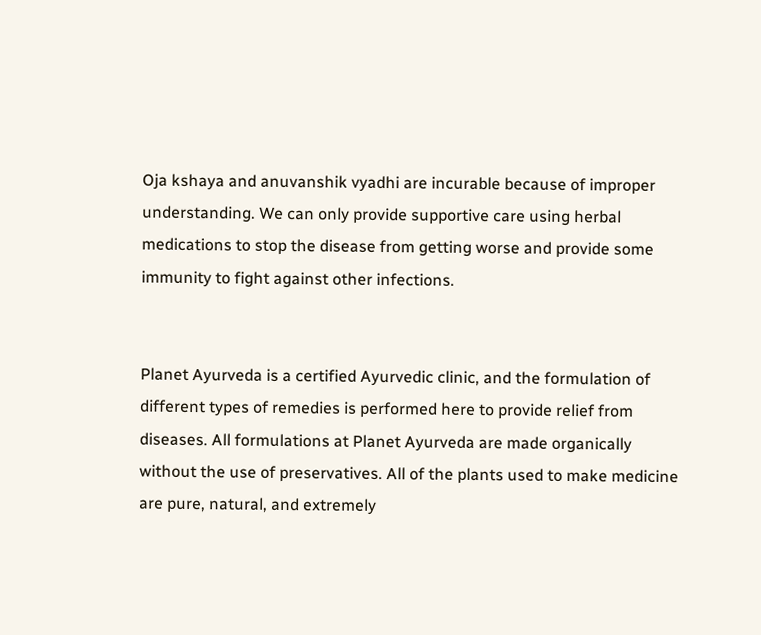Oja kshaya and anuvanshik vyadhi are incurable because of improper understanding. We can only provide supportive care using herbal medications to stop the disease from getting worse and provide some immunity to fight against other infections.


Planet Ayurveda is a certified Ayurvedic clinic, and the formulation of different types of remedies is performed here to provide relief from diseases. All formulations at Planet Ayurveda are made organically without the use of preservatives. All of the plants used to make medicine are pure, natural, and extremely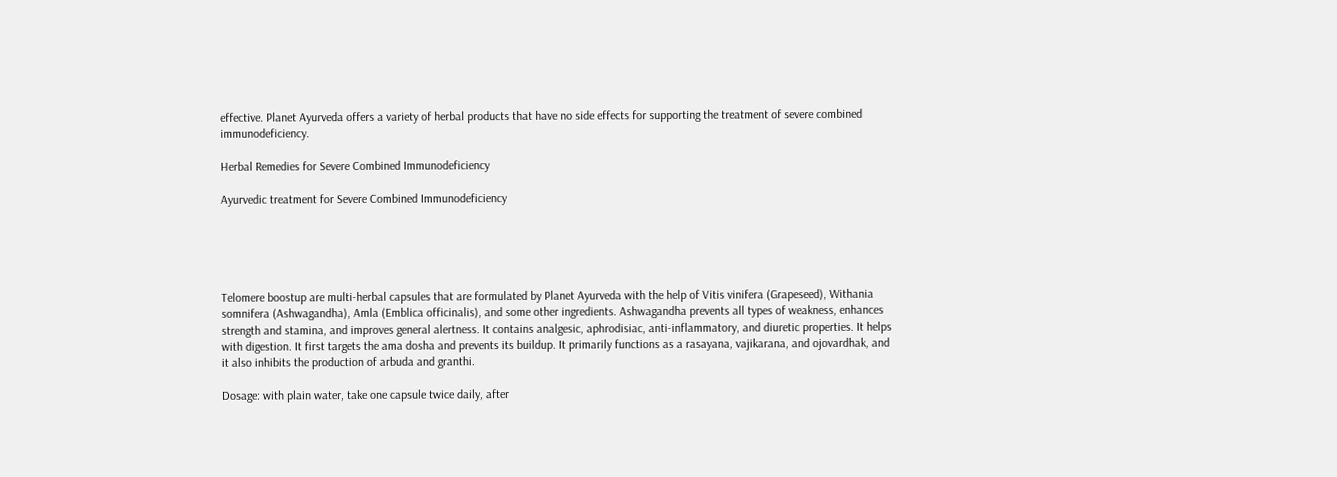effective. Planet Ayurveda offers a variety of herbal products that have no side effects for supporting the treatment of severe combined immunodeficiency.

Herbal Remedies for Severe Combined Immunodeficiency

Ayurvedic treatment for Severe Combined Immunodeficiency





Telomere boostup are multi-herbal capsules that are formulated by Planet Ayurveda with the help of Vitis vinifera (Grapeseed), Withania somnifera (Ashwagandha), Amla (Emblica officinalis), and some other ingredients. Ashwagandha prevents all types of weakness, enhances strength and stamina, and improves general alertness. It contains analgesic, aphrodisiac, anti-inflammatory, and diuretic properties. It helps with digestion. It first targets the ama dosha and prevents its buildup. It primarily functions as a rasayana, vajikarana, and ojovardhak, and it also inhibits the production of arbuda and granthi.

Dosage: with plain water, take one capsule twice daily, after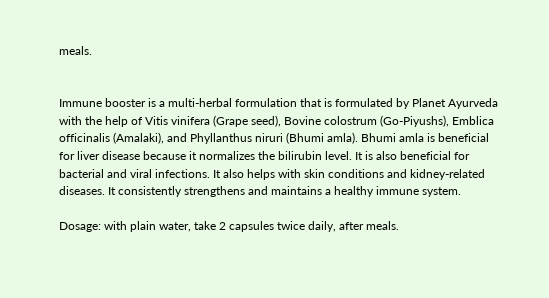meals.


Immune booster is a multi-herbal formulation that is formulated by Planet Ayurveda with the help of Vitis vinifera (Grape seed), Bovine colostrum (Go-Piyushs), Emblica officinalis (Amalaki), and Phyllanthus niruri (Bhumi amla). Bhumi amla is beneficial for liver disease because it normalizes the bilirubin level. It is also beneficial for bacterial and viral infections. It also helps with skin conditions and kidney-related diseases. It consistently strengthens and maintains a healthy immune system.

Dosage: with plain water, take 2 capsules twice daily, after meals.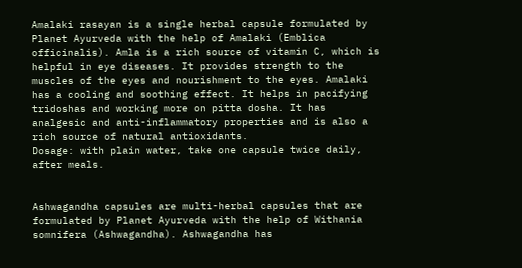Amalaki rasayan is a single herbal capsule formulated by Planet Ayurveda with the help of Amalaki (Emblica officinalis). Amla is a rich source of vitamin C, which is helpful in eye diseases. It provides strength to the muscles of the eyes and nourishment to the eyes. Amalaki has a cooling and soothing effect. It helps in pacifying tridoshas and working more on pitta dosha. It has analgesic and anti-inflammatory properties and is also a rich source of natural antioxidants.
Dosage: with plain water, take one capsule twice daily, after meals.


Ashwagandha capsules are multi-herbal capsules that are formulated by Planet Ayurveda with the help of Withania somnifera (Ashwagandha). Ashwagandha has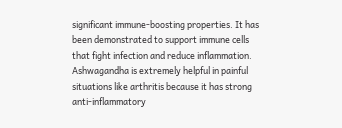significant immune-boosting properties. It has been demonstrated to support immune cells that fight infection and reduce inflammation. Ashwagandha is extremely helpful in painful situations like arthritis because it has strong anti-inflammatory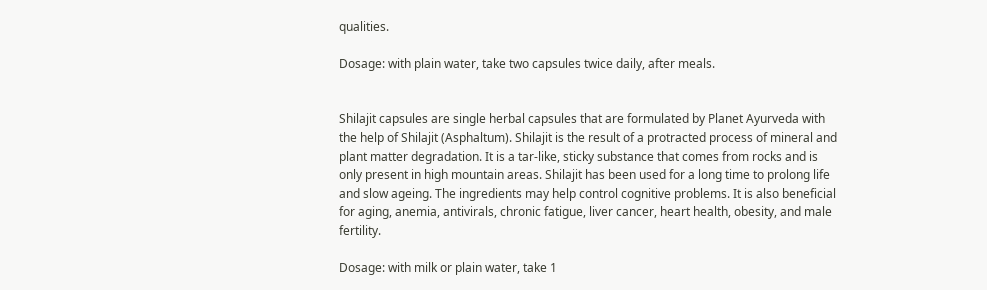qualities.

Dosage: with plain water, take two capsules twice daily, after meals.


Shilajit capsules are single herbal capsules that are formulated by Planet Ayurveda with the help of Shilajit (Asphaltum). Shilajit is the result of a protracted process of mineral and plant matter degradation. It is a tar-like, sticky substance that comes from rocks and is only present in high mountain areas. Shilajit has been used for a long time to prolong life and slow ageing. The ingredients may help control cognitive problems. It is also beneficial for aging, anemia, antivirals, chronic fatigue, liver cancer, heart health, obesity, and male fertility.

Dosage: with milk or plain water, take 1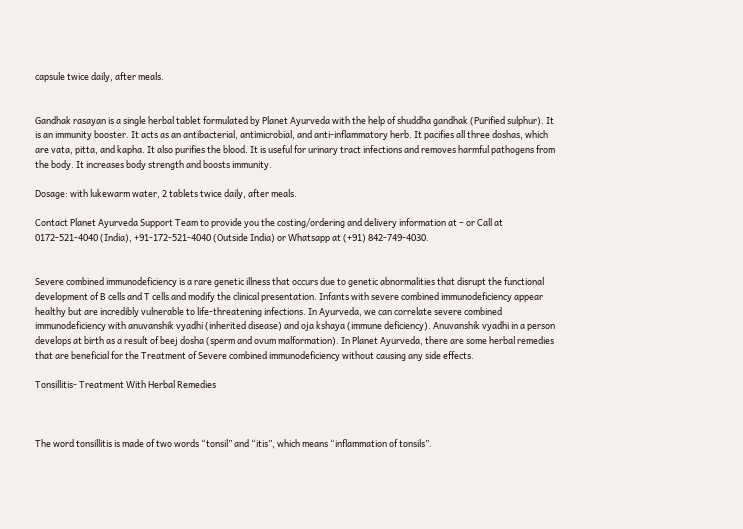capsule twice daily, after meals.


Gandhak rasayan is a single herbal tablet formulated by Planet Ayurveda with the help of shuddha gandhak (Purified sulphur). It is an immunity booster. It acts as an antibacterial, antimicrobial, and anti-inflammatory herb. It pacifies all three doshas, which are vata, pitta, and kapha. It also purifies the blood. It is useful for urinary tract infections and removes harmful pathogens from the body. It increases body strength and boosts immunity.

Dosage: with lukewarm water, 2 tablets twice daily, after meals.

Contact Planet Ayurveda Support Team to provide you the costing/ordering and delivery information at – or Call at 0172-521-4040 (India), +91-172-521-4040 (Outside India) or Whatsapp at (+91) 842-749-4030.


Severe combined immunodeficiency is a rare genetic illness that occurs due to genetic abnormalities that disrupt the functional development of B cells and T cells and modify the clinical presentation. Infants with severe combined immunodeficiency appear healthy but are incredibly vulnerable to life-threatening infections. In Ayurveda, we can correlate severe combined immunodeficiency with anuvanshik vyadhi (inherited disease) and oja kshaya (immune deficiency). Anuvanshik vyadhi in a person develops at birth as a result of beej dosha (sperm and ovum malformation). In Planet Ayurveda, there are some herbal remedies that are beneficial for the Treatment of Severe combined immunodeficiency without causing any side effects.

Tonsillitis- Treatment With Herbal Remedies



The word tonsillitis is made of two words “tonsil” and “itis”, which means “inflammation of tonsils”.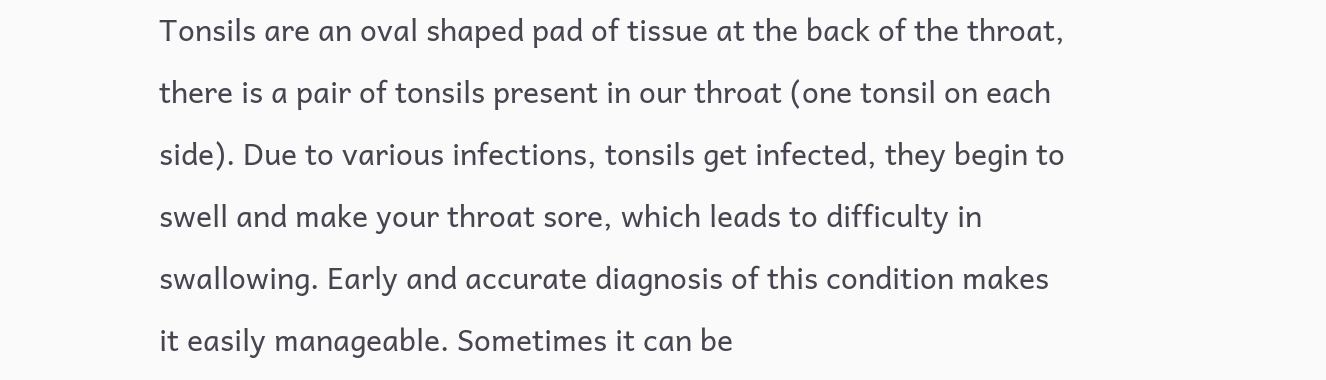Tonsils are an oval shaped pad of tissue at the back of the throat, there is a pair of tonsils present in our throat (one tonsil on each side). Due to various infections, tonsils get infected, they begin to swell and make your throat sore, which leads to difficulty in swallowing. Early and accurate diagnosis of this condition makes it easily manageable. Sometimes it can be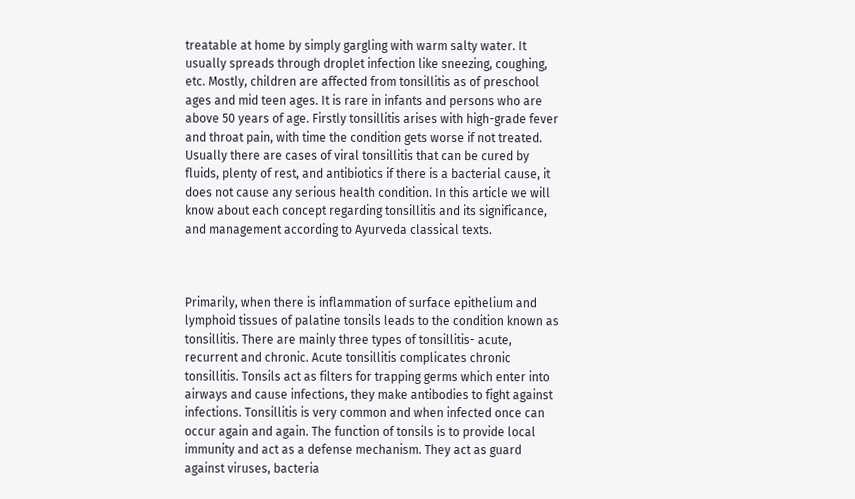treatable at home by simply gargling with warm salty water. It usually spreads through droplet infection like sneezing, coughing, etc. Mostly, children are affected from tonsillitis as of preschool ages and mid teen ages. It is rare in infants and persons who are above 50 years of age. Firstly tonsillitis arises with high-grade fever and throat pain, with time the condition gets worse if not treated. Usually there are cases of viral tonsillitis that can be cured by fluids, plenty of rest, and antibiotics if there is a bacterial cause, it does not cause any serious health condition. In this article we will know about each concept regarding tonsillitis and its significance, and management according to Ayurveda classical texts.



Primarily, when there is inflammation of surface epithelium and lymphoid tissues of palatine tonsils leads to the condition known as tonsillitis. There are mainly three types of tonsillitis- acute, recurrent and chronic. Acute tonsillitis complicates chronic tonsillitis. Tonsils act as filters for trapping germs which enter into airways and cause infections, they make antibodies to fight against infections. Tonsillitis is very common and when infected once can occur again and again. The function of tonsils is to provide local immunity and act as a defense mechanism. They act as guard against viruses, bacteria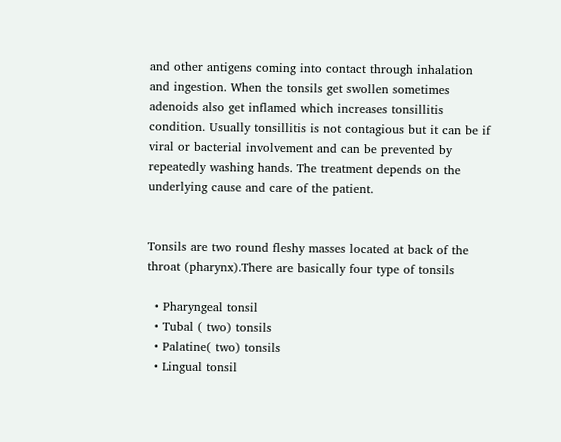and other antigens coming into contact through inhalation and ingestion. When the tonsils get swollen sometimes adenoids also get inflamed which increases tonsillitis condition. Usually tonsillitis is not contagious but it can be if viral or bacterial involvement and can be prevented by repeatedly washing hands. The treatment depends on the underlying cause and care of the patient.


Tonsils are two round fleshy masses located at back of the throat (pharynx).There are basically four type of tonsils

  • Pharyngeal tonsil
  • Tubal ( two) tonsils
  • Palatine( two) tonsils
  • Lingual tonsil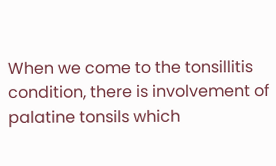When we come to the tonsillitis condition, there is involvement of palatine tonsils which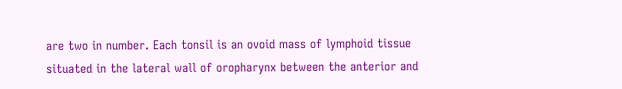are two in number. Each tonsil is an ovoid mass of lymphoid tissue situated in the lateral wall of oropharynx between the anterior and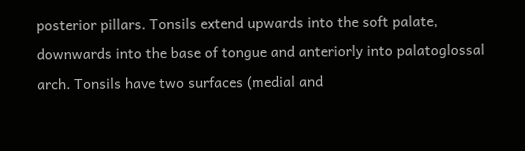posterior pillars. Tonsils extend upwards into the soft palate, downwards into the base of tongue and anteriorly into palatoglossal arch. Tonsils have two surfaces (medial and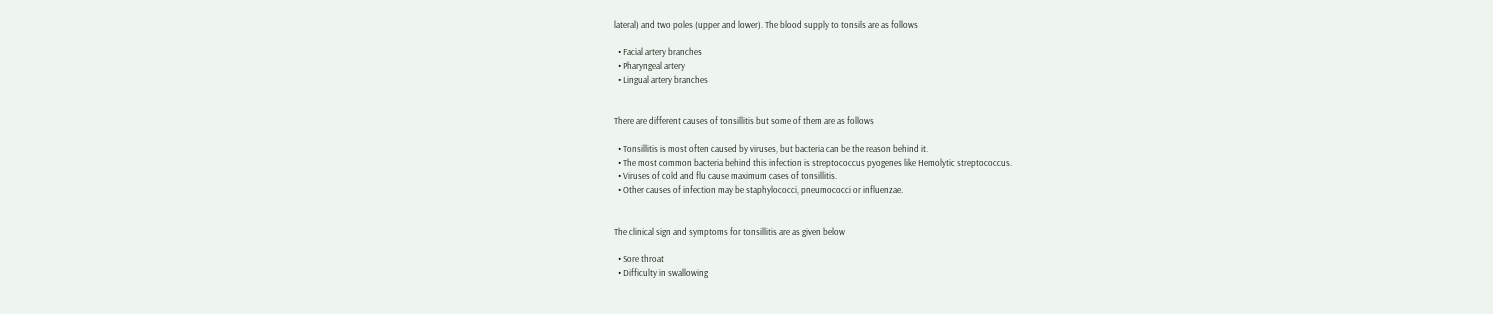lateral) and two poles (upper and lower). The blood supply to tonsils are as follows

  • Facial artery branches
  • Pharyngeal artery
  • Lingual artery branches


There are different causes of tonsillitis but some of them are as follows

  • Tonsillitis is most often caused by viruses, but bacteria can be the reason behind it.
  • The most common bacteria behind this infection is streptococcus pyogenes like Hemolytic streptococcus.
  • Viruses of cold and flu cause maximum cases of tonsillitis.
  • Other causes of infection may be staphylococci, pneumococci or influenzae.


The clinical sign and symptoms for tonsillitis are as given below

  • Sore throat
  • Difficulty in swallowing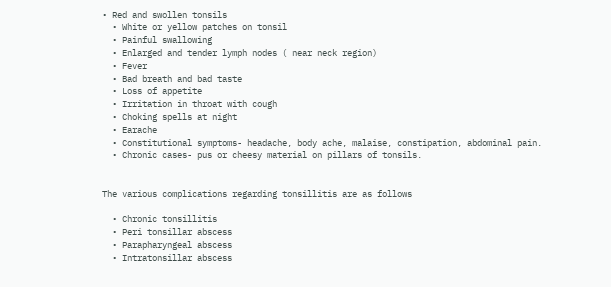• Red and swollen tonsils
  • White or yellow patches on tonsil
  • Painful swallowing
  • Enlarged and tender lymph nodes ( near neck region)
  • Fever
  • Bad breath and bad taste
  • Loss of appetite
  • Irritation in throat with cough
  • Choking spells at night
  • Earache
  • Constitutional symptoms- headache, body ache, malaise, constipation, abdominal pain.
  • Chronic cases- pus or cheesy material on pillars of tonsils.


The various complications regarding tonsillitis are as follows

  • Chronic tonsillitis
  • Peri tonsillar abscess
  • Parapharyngeal abscess
  • Intratonsillar abscess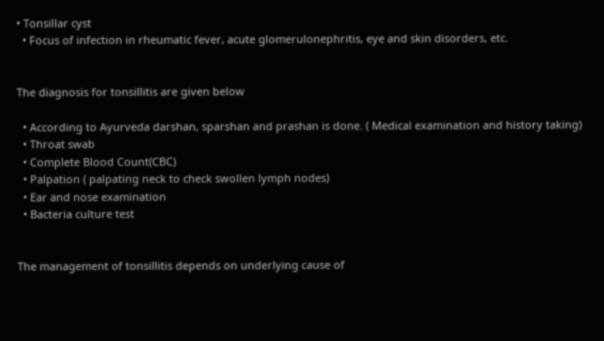• Tonsillar cyst
  • Focus of infection in rheumatic fever, acute glomerulonephritis, eye and skin disorders, etc.


The diagnosis for tonsillitis are given below

  • According to Ayurveda darshan, sparshan and prashan is done. ( Medical examination and history taking)
  • Throat swab
  • Complete Blood Count(CBC)
  • Palpation ( palpating neck to check swollen lymph nodes)
  • Ear and nose examination
  • Bacteria culture test


The management of tonsillitis depends on underlying cause of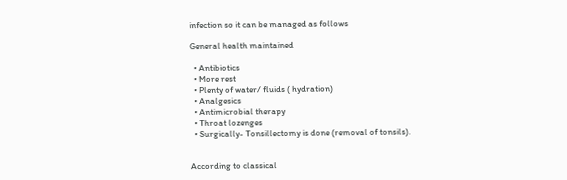infection so it can be managed as follows

General health maintained

  • Antibiotics
  • More rest
  • Plenty of water/ fluids ( hydration)
  • Analgesics
  • Antimicrobial therapy
  • Throat lozenges
  • Surgically- Tonsillectomy is done (removal of tonsils).


According to classical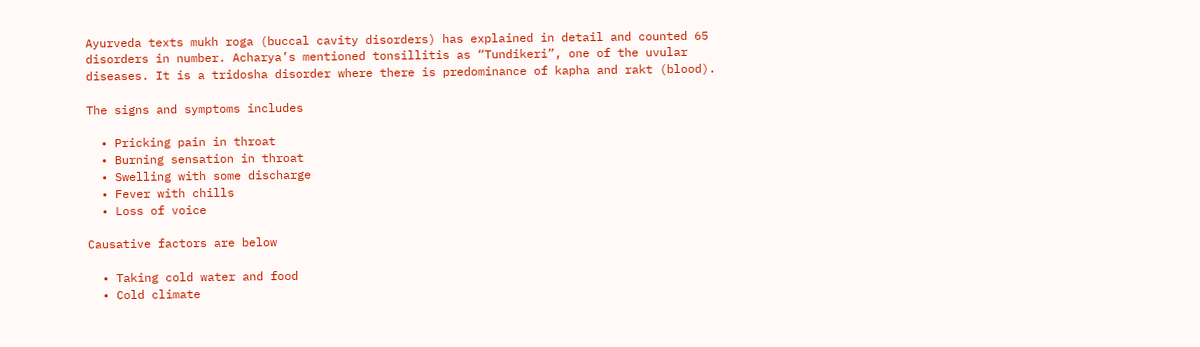Ayurveda texts mukh roga (buccal cavity disorders) has explained in detail and counted 65 disorders in number. Acharya’s mentioned tonsillitis as “Tundikeri”, one of the uvular diseases. It is a tridosha disorder where there is predominance of kapha and rakt (blood).

The signs and symptoms includes

  • Pricking pain in throat
  • Burning sensation in throat
  • Swelling with some discharge
  • Fever with chills
  • Loss of voice

Causative factors are below

  • Taking cold water and food
  • Cold climate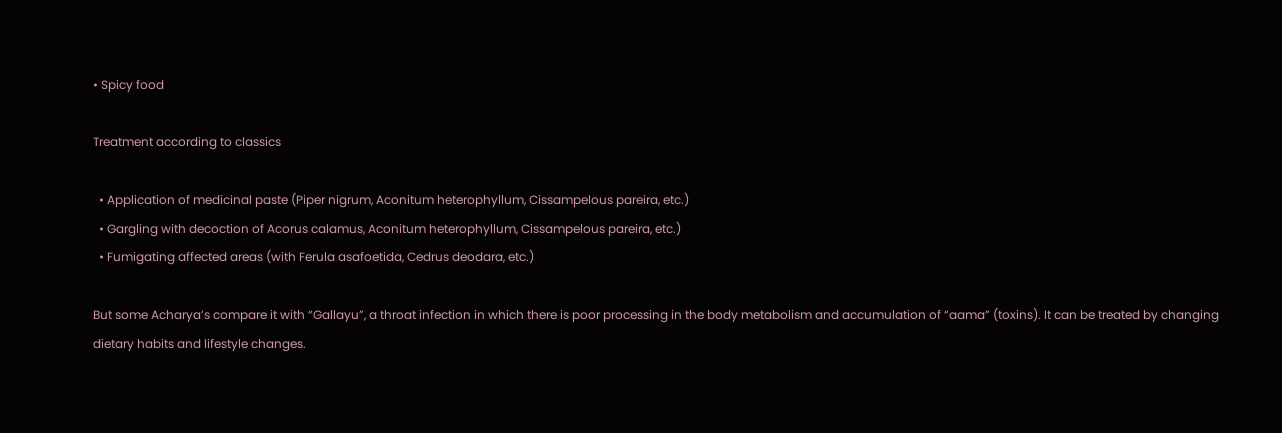• Spicy food

Treatment according to classics

  • Application of medicinal paste (Piper nigrum, Aconitum heterophyllum, Cissampelous pareira, etc.)
  • Gargling with decoction of Acorus calamus, Aconitum heterophyllum, Cissampelous pareira, etc.)
  • Fumigating affected areas (with Ferula asafoetida, Cedrus deodara, etc.)

But some Acharya’s compare it with “Gallayu”, a throat infection in which there is poor processing in the body metabolism and accumulation of “aama” (toxins). It can be treated by changing dietary habits and lifestyle changes.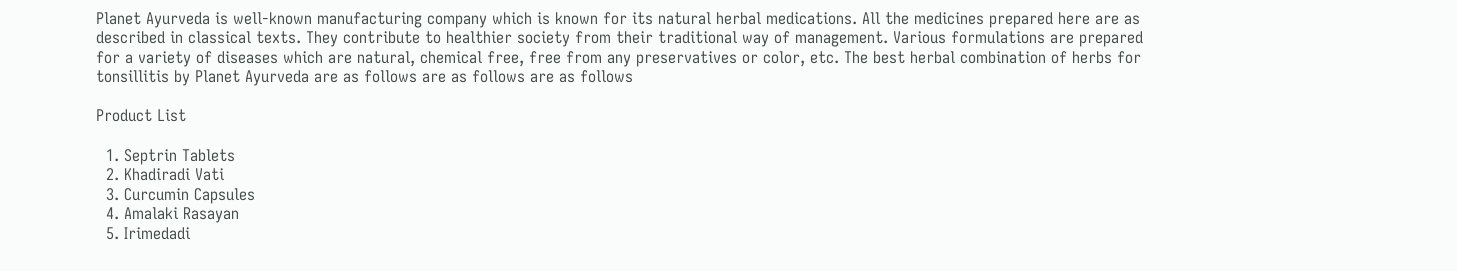Planet Ayurveda is well-known manufacturing company which is known for its natural herbal medications. All the medicines prepared here are as described in classical texts. They contribute to healthier society from their traditional way of management. Various formulations are prepared for a variety of diseases which are natural, chemical free, free from any preservatives or color, etc. The best herbal combination of herbs for tonsillitis by Planet Ayurveda are as follows are as follows are as follows

Product List

  1. Septrin Tablets
  2. Khadiradi Vati
  3. Curcumin Capsules
  4. Amalaki Rasayan
  5. Irimedadi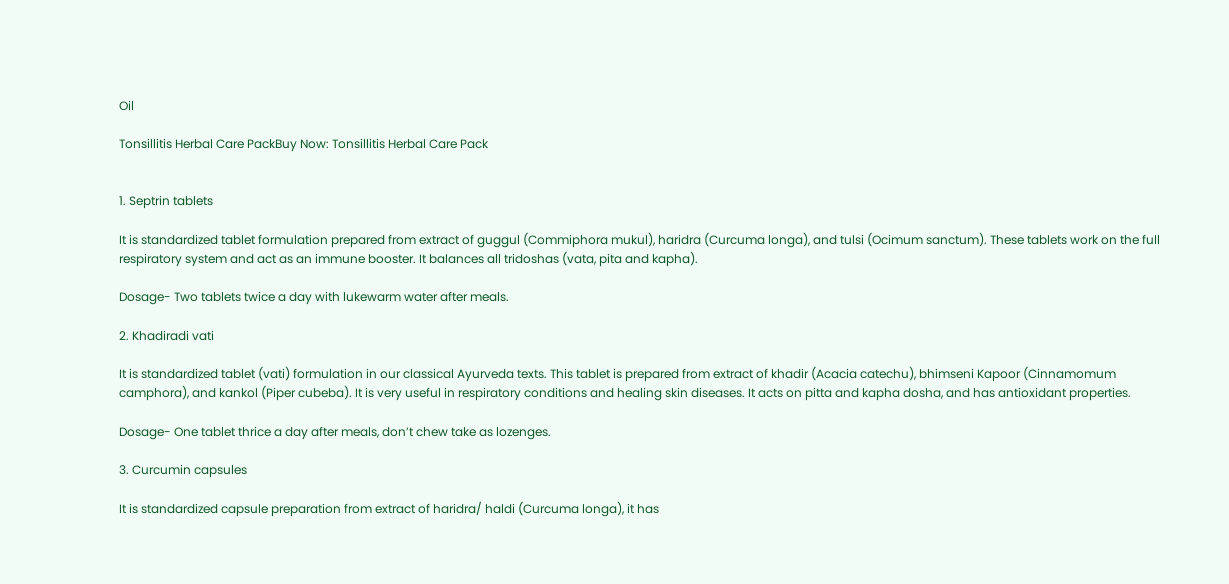Oil

Tonsillitis Herbal Care PackBuy Now: Tonsillitis Herbal Care Pack


1. Septrin tablets

It is standardized tablet formulation prepared from extract of guggul (Commiphora mukul), haridra (Curcuma longa), and tulsi (Ocimum sanctum). These tablets work on the full respiratory system and act as an immune booster. It balances all tridoshas (vata, pita and kapha).

Dosage- Two tablets twice a day with lukewarm water after meals.

2. Khadiradi vati

It is standardized tablet (vati) formulation in our classical Ayurveda texts. This tablet is prepared from extract of khadir (Acacia catechu), bhimseni Kapoor (Cinnamomum camphora), and kankol (Piper cubeba). It is very useful in respiratory conditions and healing skin diseases. It acts on pitta and kapha dosha, and has antioxidant properties.

Dosage- One tablet thrice a day after meals, don’t chew take as lozenges.

3. Curcumin capsules

It is standardized capsule preparation from extract of haridra/ haldi (Curcuma longa), it has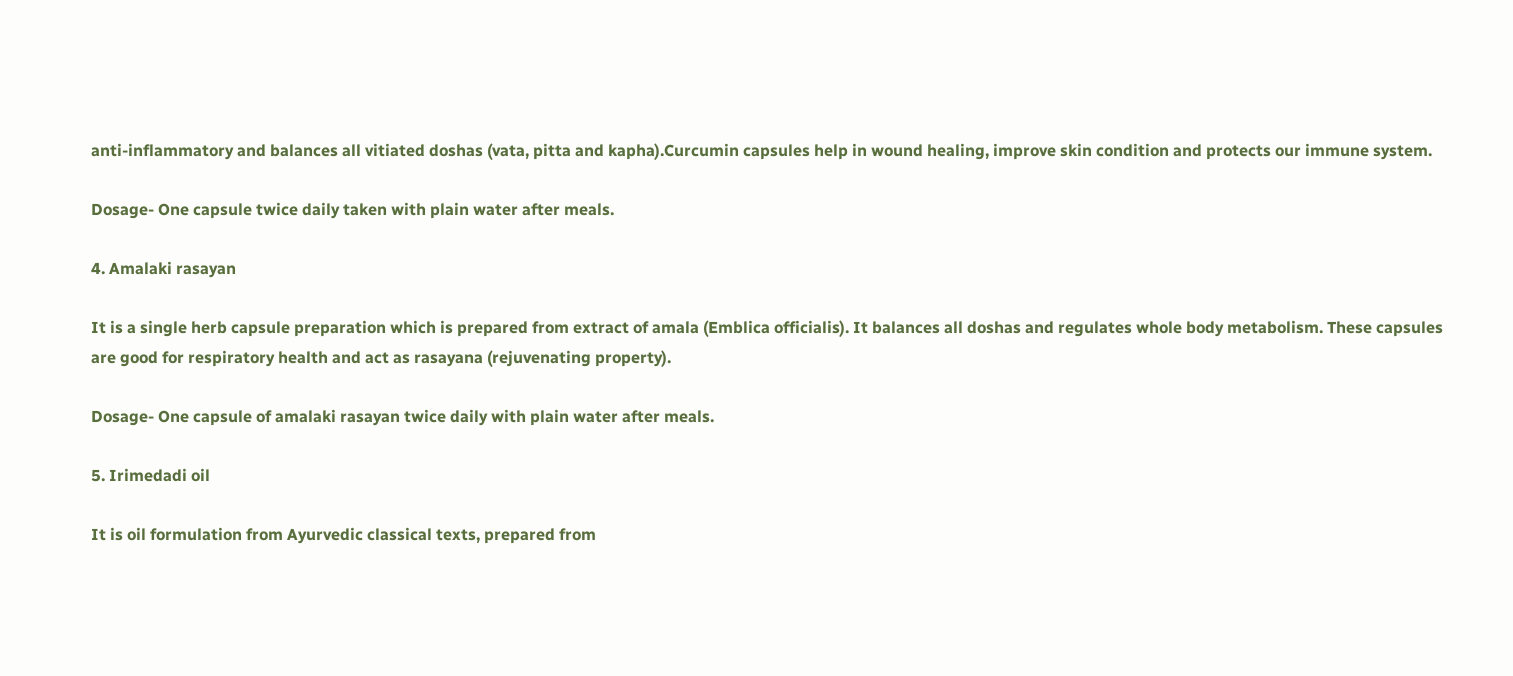anti-inflammatory and balances all vitiated doshas (vata, pitta and kapha).Curcumin capsules help in wound healing, improve skin condition and protects our immune system.

Dosage- One capsule twice daily taken with plain water after meals.

4. Amalaki rasayan

It is a single herb capsule preparation which is prepared from extract of amala (Emblica officialis). It balances all doshas and regulates whole body metabolism. These capsules are good for respiratory health and act as rasayana (rejuvenating property).

Dosage- One capsule of amalaki rasayan twice daily with plain water after meals.

5. Irimedadi oil

It is oil formulation from Ayurvedic classical texts, prepared from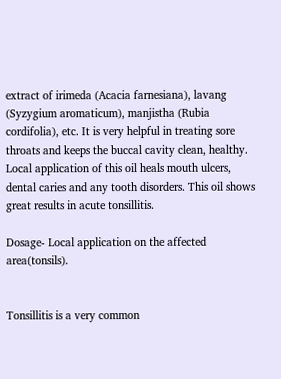extract of irimeda (Acacia farnesiana), lavang (Syzygium aromaticum), manjistha (Rubia cordifolia), etc. It is very helpful in treating sore throats and keeps the buccal cavity clean, healthy. Local application of this oil heals mouth ulcers, dental caries and any tooth disorders. This oil shows great results in acute tonsillitis.

Dosage- Local application on the affected area(tonsils).


Tonsillitis is a very common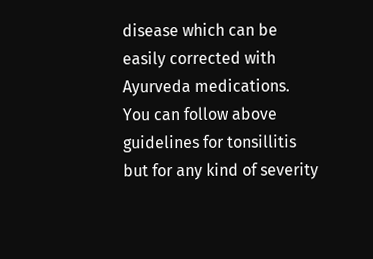disease which can be easily corrected with Ayurveda medications. You can follow above guidelines for tonsillitis but for any kind of severity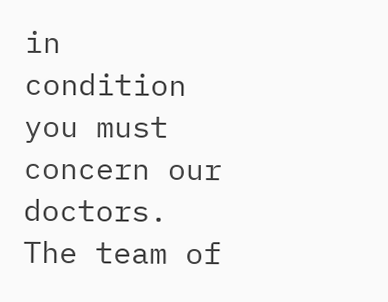in condition you must concern our doctors. The team of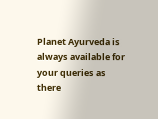Planet Ayurveda is always available for your queries as there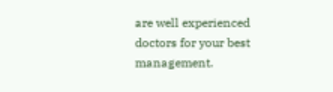are well experienced doctors for your best management.